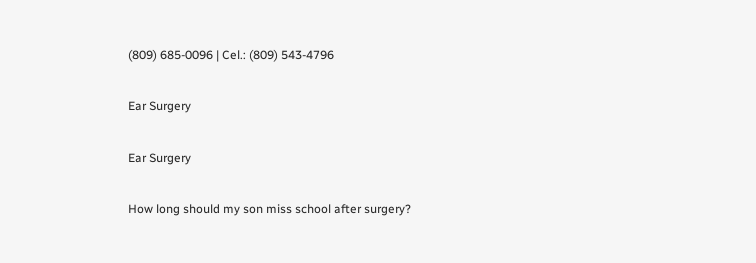(809) 685-0096 | Cel.: (809) 543-4796

Ear Surgery

Ear Surgery

How long should my son miss school after surgery?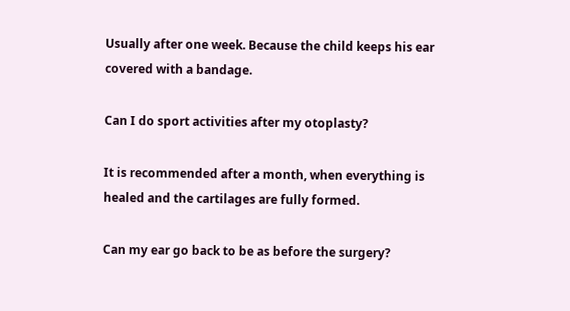Usually after one week. Because the child keeps his ear covered with a bandage.

Can I do sport activities after my otoplasty?

It is recommended after a month, when everything is healed and the cartilages are fully formed.

Can my ear go back to be as before the surgery?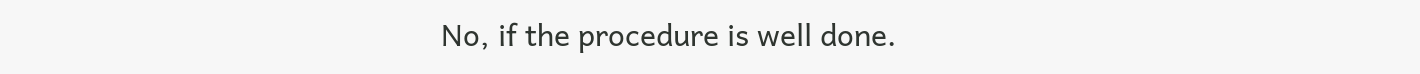No, if the procedure is well done.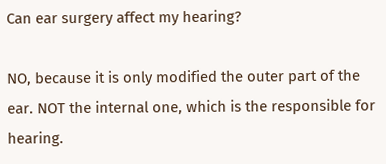Can ear surgery affect my hearing?

NO, because it is only modified the outer part of the ear. NOT the internal one, which is the responsible for hearing.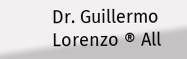Dr. Guillermo Lorenzo ® All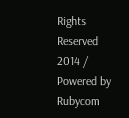Rights Reserved 2014 / Powered by Rubycom